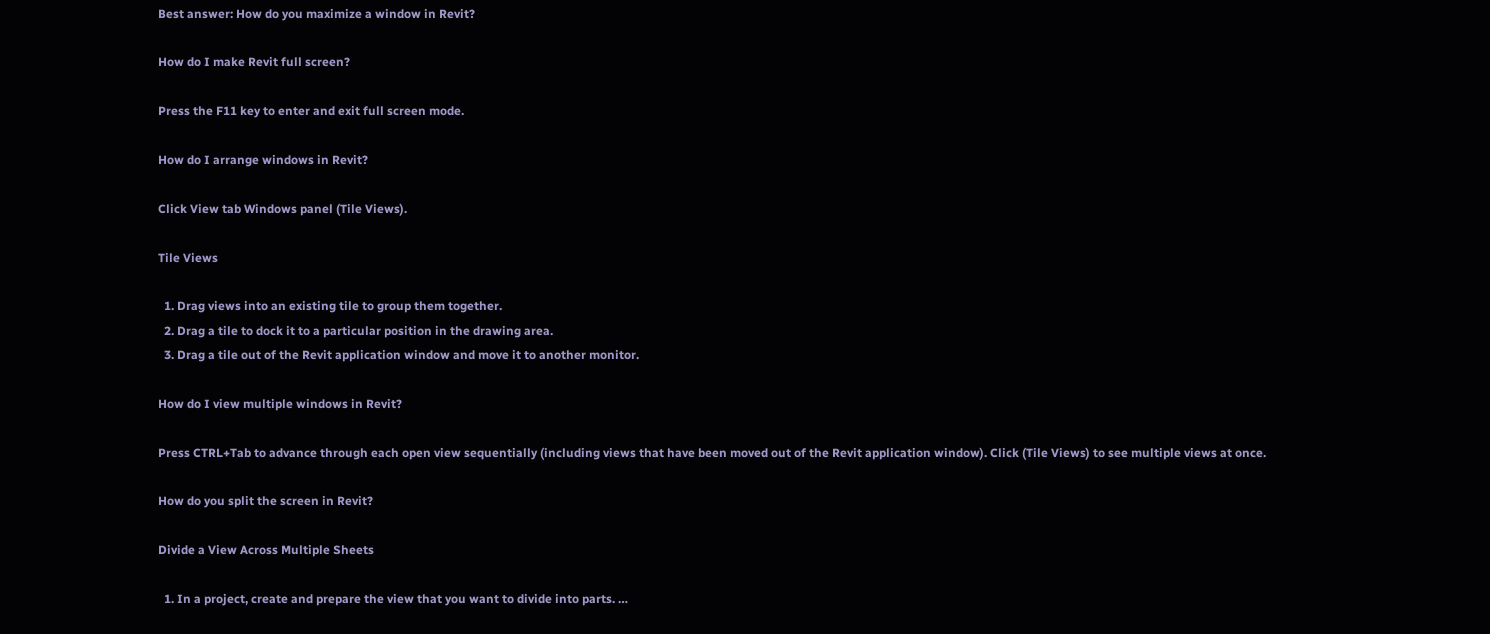Best answer: How do you maximize a window in Revit?

How do I make Revit full screen?

Press the F11 key to enter and exit full screen mode.

How do I arrange windows in Revit?

Click View tab Windows panel (Tile Views).

Tile Views

  1. Drag views into an existing tile to group them together.
  2. Drag a tile to dock it to a particular position in the drawing area.
  3. Drag a tile out of the Revit application window and move it to another monitor.

How do I view multiple windows in Revit?

Press CTRL+Tab to advance through each open view sequentially (including views that have been moved out of the Revit application window). Click (Tile Views) to see multiple views at once.

How do you split the screen in Revit?

Divide a View Across Multiple Sheets

  1. In a project, create and prepare the view that you want to divide into parts. …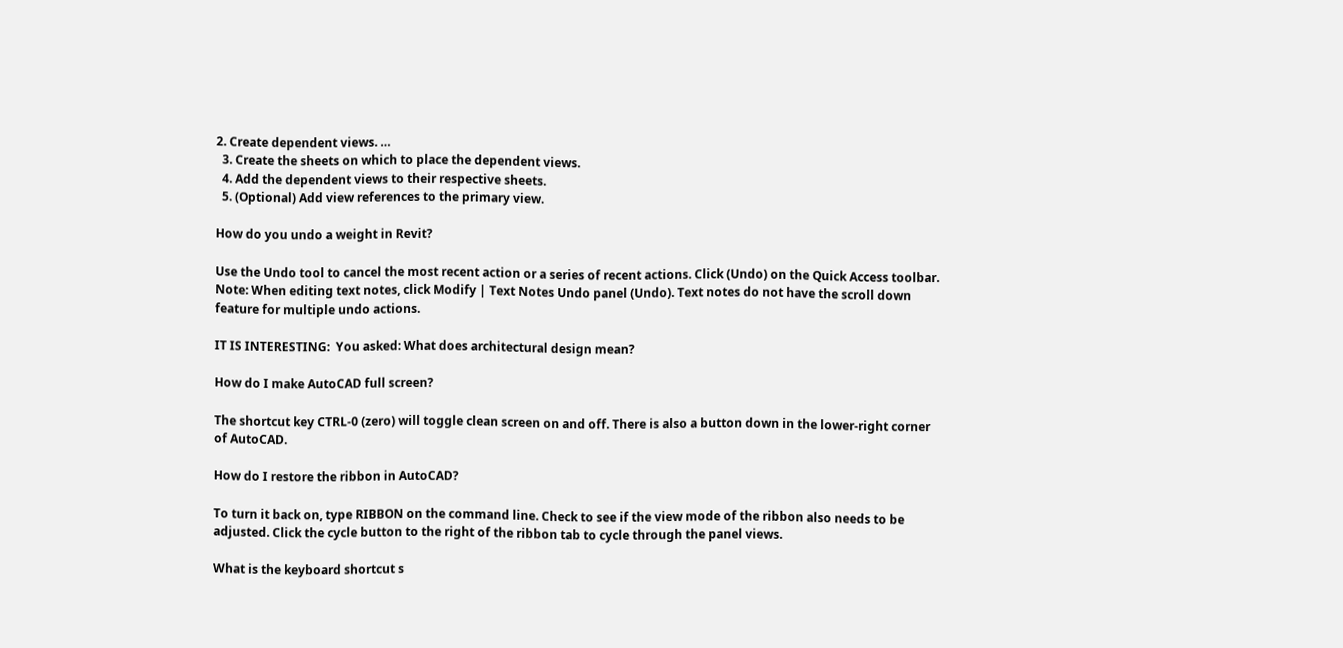2. Create dependent views. …
  3. Create the sheets on which to place the dependent views.
  4. Add the dependent views to their respective sheets.
  5. (Optional) Add view references to the primary view.

How do you undo a weight in Revit?

Use the Undo tool to cancel the most recent action or a series of recent actions. Click (Undo) on the Quick Access toolbar. Note: When editing text notes, click Modify | Text Notes Undo panel (Undo). Text notes do not have the scroll down feature for multiple undo actions.

IT IS INTERESTING:  You asked: What does architectural design mean?

How do I make AutoCAD full screen?

The shortcut key CTRL-0 (zero) will toggle clean screen on and off. There is also a button down in the lower-right corner of AutoCAD.

How do I restore the ribbon in AutoCAD?

To turn it back on, type RIBBON on the command line. Check to see if the view mode of the ribbon also needs to be adjusted. Click the cycle button to the right of the ribbon tab to cycle through the panel views.

What is the keyboard shortcut s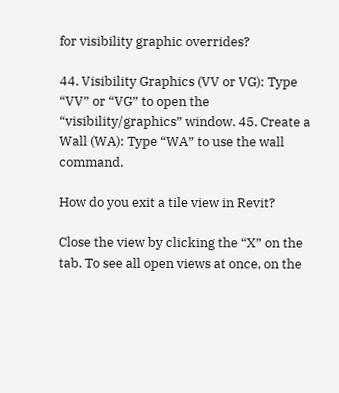for visibility graphic overrides?

44. Visibility Graphics (VV or VG): Type “VV” or “VG” to open the “visibility/graphics” window. 45. Create a Wall (WA): Type “WA” to use the wall command.

How do you exit a tile view in Revit?

Close the view by clicking the “X” on the tab. To see all open views at once, on the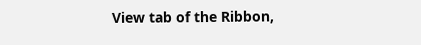View tab of the Ribbon,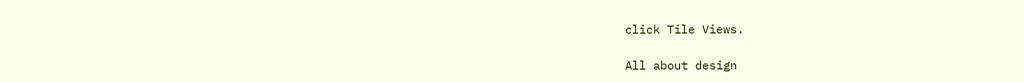click Tile Views.

All about design